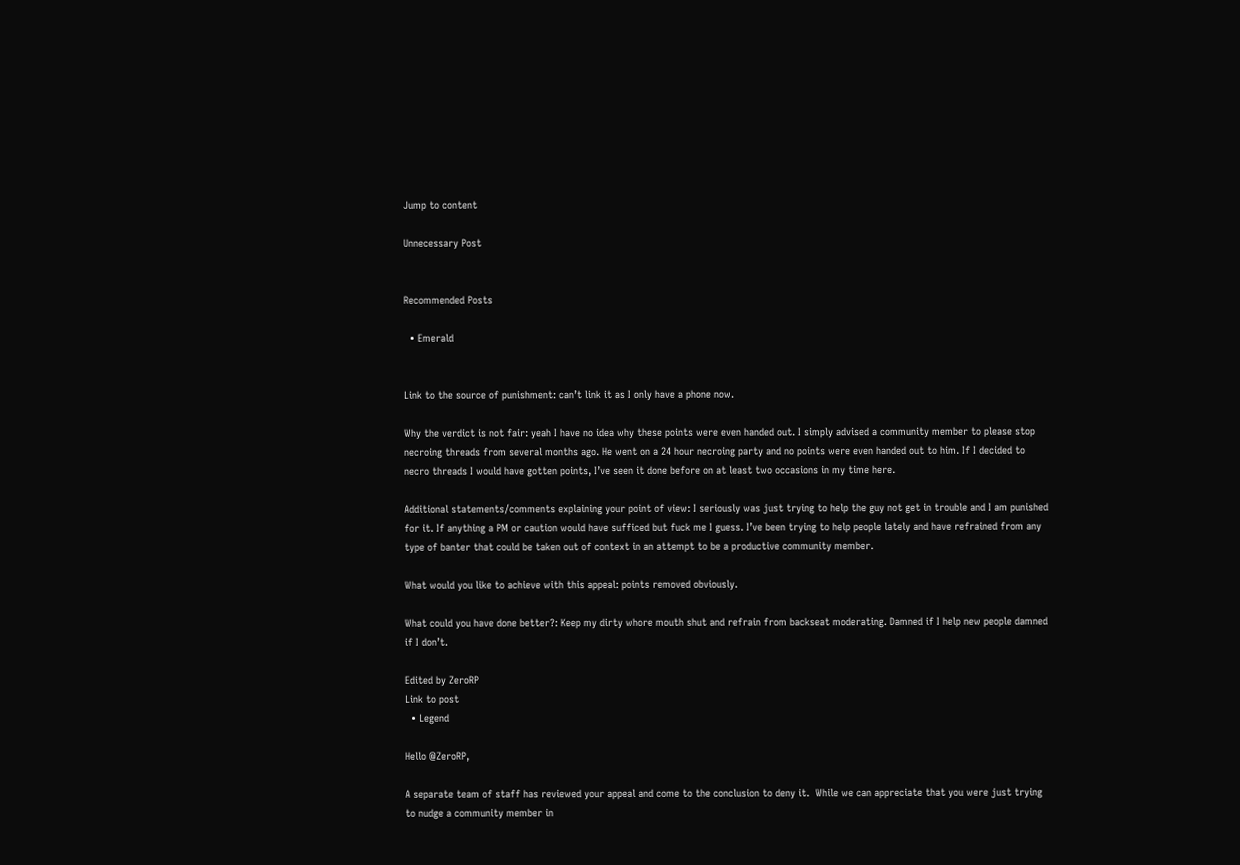Jump to content

Unnecessary Post


Recommended Posts

  • Emerald


Link to the source of punishment: can’t link it as I only have a phone now.

Why the verdict is not fair: yeah I have no idea why these points were even handed out. I simply advised a community member to please stop necroing threads from several months ago. He went on a 24 hour necroing party and no points were even handed out to him. If I decided to necro threads I would have gotten points, I’ve seen it done before on at least two occasions in my time here.

Additional statements/comments explaining your point of view: I seriously was just trying to help the guy not get in trouble and I am punished for it. If anything a PM or caution would have sufficed but fuck me I guess. I’ve been trying to help people lately and have refrained from any type of banter that could be taken out of context in an attempt to be a productive community member.

What would you like to achieve with this appeal: points removed obviously.

What could you have done better?: Keep my dirty whore mouth shut and refrain from backseat moderating. Damned if I help new people damned if I don’t.

Edited by ZeroRP
Link to post
  • Legend

Hello @ZeroRP,

A separate team of staff has reviewed your appeal and come to the conclusion to deny it.  While we can appreciate that you were just trying to nudge a community member in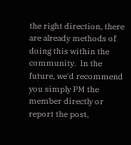the right direction, there are already methods of doing this within the community.  In the future, we'd recommend you simply PM the member directly or report the post,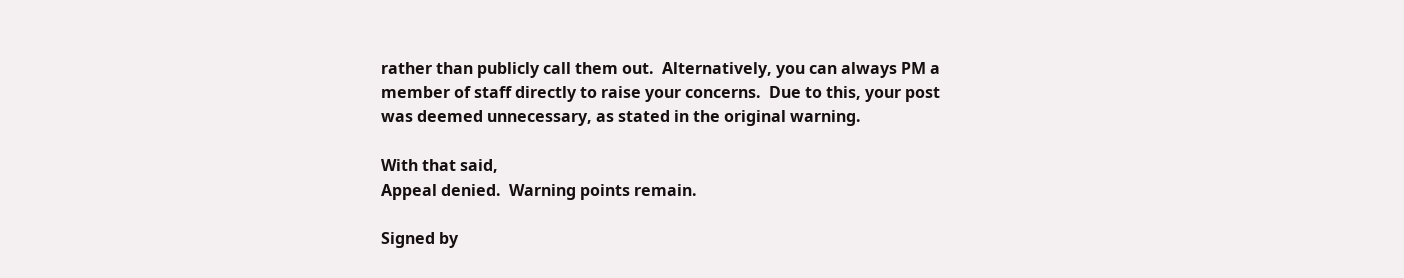rather than publicly call them out.  Alternatively, you can always PM a member of staff directly to raise your concerns.  Due to this, your post was deemed unnecessary, as stated in the original warning.

With that said,
Appeal denied.  Warning points remain.

Signed by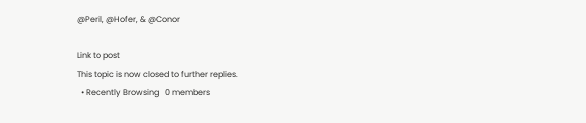@Peril, @Hofer, & @Conor

Link to post
This topic is now closed to further replies.
  • Recently Browsing   0 members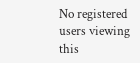No registered users viewing this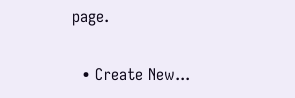page.

  • Create New...